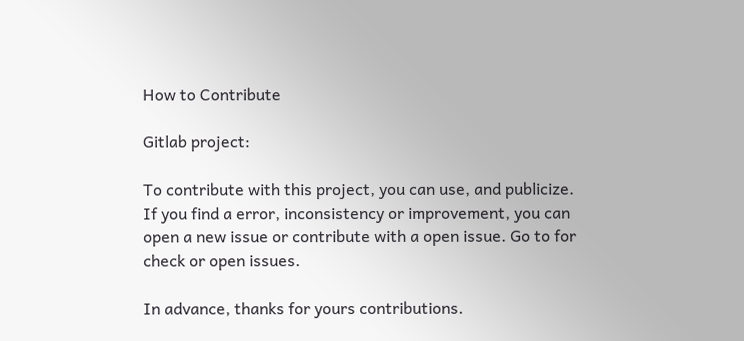How to Contribute

Gitlab project:

To contribute with this project, you can use, and publicize. If you find a error, inconsistency or improvement, you can open a new issue or contribute with a open issue. Go to for check or open issues.

In advance, thanks for yours contributions.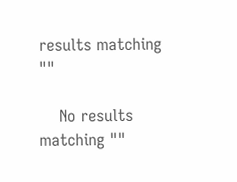results matching ""

    No results matching ""